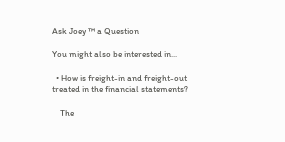Ask Joey ™ a Question

You might also be interested in...

  • How is freight-in and freight-out treated in the financial statements?

    The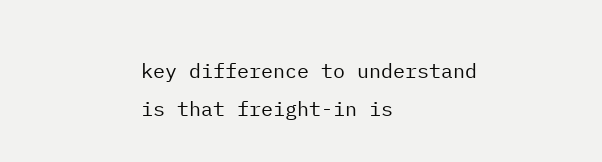key difference to understand is that freight-in is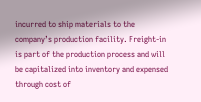incurred to ship materials to the company’s production facility. Freight-in is part of the production process and will be capitalized into inventory and expensed through cost of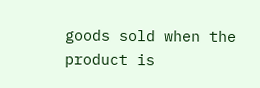goods sold when the product is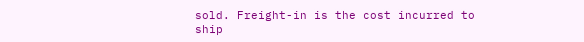sold. Freight-in is the cost incurred to ship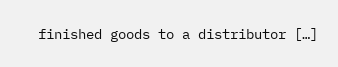finished goods to a distributor […]